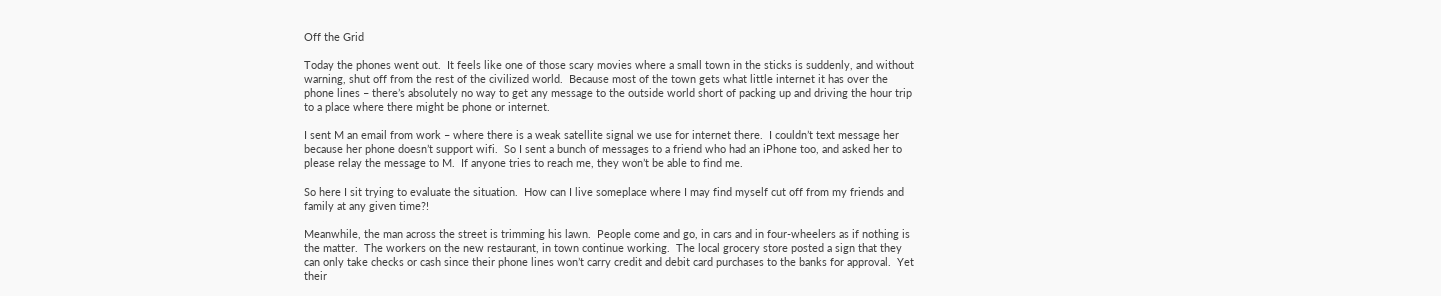Off the Grid

Today the phones went out.  It feels like one of those scary movies where a small town in the sticks is suddenly, and without warning, shut off from the rest of the civilized world.  Because most of the town gets what little internet it has over the phone lines – there’s absolutely no way to get any message to the outside world short of packing up and driving the hour trip to a place where there might be phone or internet.

I sent M an email from work – where there is a weak satellite signal we use for internet there.  I couldn’t text message her because her phone doesn’t support wifi.  So I sent a bunch of messages to a friend who had an iPhone too, and asked her to please relay the message to M.  If anyone tries to reach me, they won’t be able to find me.

So here I sit trying to evaluate the situation.  How can I live someplace where I may find myself cut off from my friends and family at any given time?!

Meanwhile, the man across the street is trimming his lawn.  People come and go, in cars and in four-wheelers as if nothing is the matter.  The workers on the new restaurant, in town continue working.  The local grocery store posted a sign that they can only take checks or cash since their phone lines won’t carry credit and debit card purchases to the banks for approval.  Yet their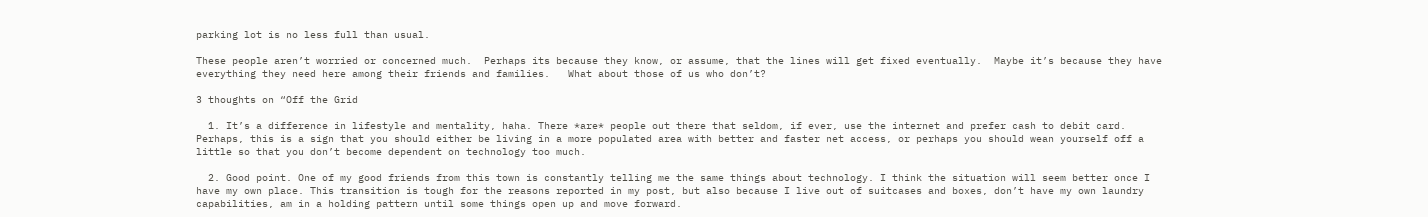parking lot is no less full than usual.

These people aren’t worried or concerned much.  Perhaps its because they know, or assume, that the lines will get fixed eventually.  Maybe it’s because they have everything they need here among their friends and families.   What about those of us who don’t?

3 thoughts on “Off the Grid

  1. It’s a difference in lifestyle and mentality, haha. There *are* people out there that seldom, if ever, use the internet and prefer cash to debit card. Perhaps, this is a sign that you should either be living in a more populated area with better and faster net access, or perhaps you should wean yourself off a little so that you don’t become dependent on technology too much.

  2. Good point. One of my good friends from this town is constantly telling me the same things about technology. I think the situation will seem better once I have my own place. This transition is tough for the reasons reported in my post, but also because I live out of suitcases and boxes, don’t have my own laundry capabilities, am in a holding pattern until some things open up and move forward.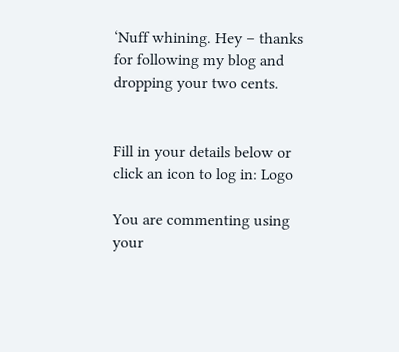‘Nuff whining. Hey – thanks for following my blog and dropping your two cents.


Fill in your details below or click an icon to log in: Logo

You are commenting using your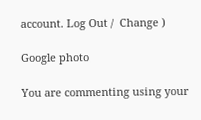account. Log Out /  Change )

Google photo

You are commenting using your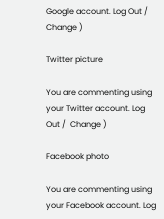Google account. Log Out /  Change )

Twitter picture

You are commenting using your Twitter account. Log Out /  Change )

Facebook photo

You are commenting using your Facebook account. Log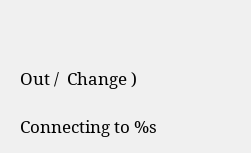Out /  Change )

Connecting to %s